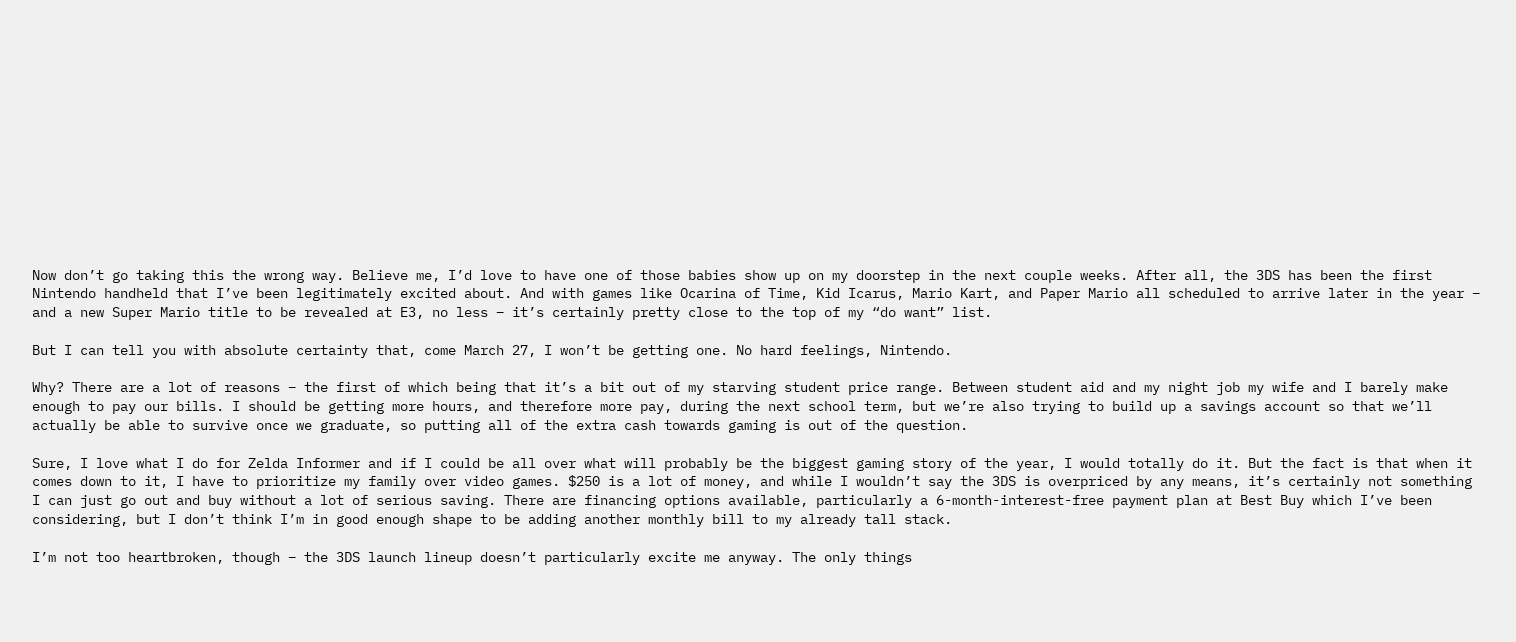Now don’t go taking this the wrong way. Believe me, I’d love to have one of those babies show up on my doorstep in the next couple weeks. After all, the 3DS has been the first Nintendo handheld that I’ve been legitimately excited about. And with games like Ocarina of Time, Kid Icarus, Mario Kart, and Paper Mario all scheduled to arrive later in the year – and a new Super Mario title to be revealed at E3, no less – it’s certainly pretty close to the top of my “do want” list.

But I can tell you with absolute certainty that, come March 27, I won’t be getting one. No hard feelings, Nintendo.

Why? There are a lot of reasons – the first of which being that it’s a bit out of my starving student price range. Between student aid and my night job my wife and I barely make enough to pay our bills. I should be getting more hours, and therefore more pay, during the next school term, but we’re also trying to build up a savings account so that we’ll actually be able to survive once we graduate, so putting all of the extra cash towards gaming is out of the question.

Sure, I love what I do for Zelda Informer and if I could be all over what will probably be the biggest gaming story of the year, I would totally do it. But the fact is that when it comes down to it, I have to prioritize my family over video games. $250 is a lot of money, and while I wouldn’t say the 3DS is overpriced by any means, it’s certainly not something I can just go out and buy without a lot of serious saving. There are financing options available, particularly a 6-month-interest-free payment plan at Best Buy which I’ve been considering, but I don’t think I’m in good enough shape to be adding another monthly bill to my already tall stack.

I’m not too heartbroken, though – the 3DS launch lineup doesn’t particularly excite me anyway. The only things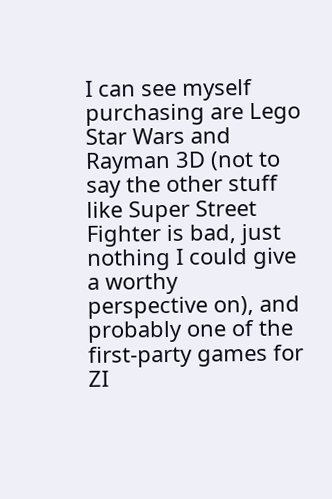I can see myself purchasing are Lego Star Wars and Rayman 3D (not to say the other stuff like Super Street Fighter is bad, just nothing I could give a worthy perspective on), and probably one of the first-party games for ZI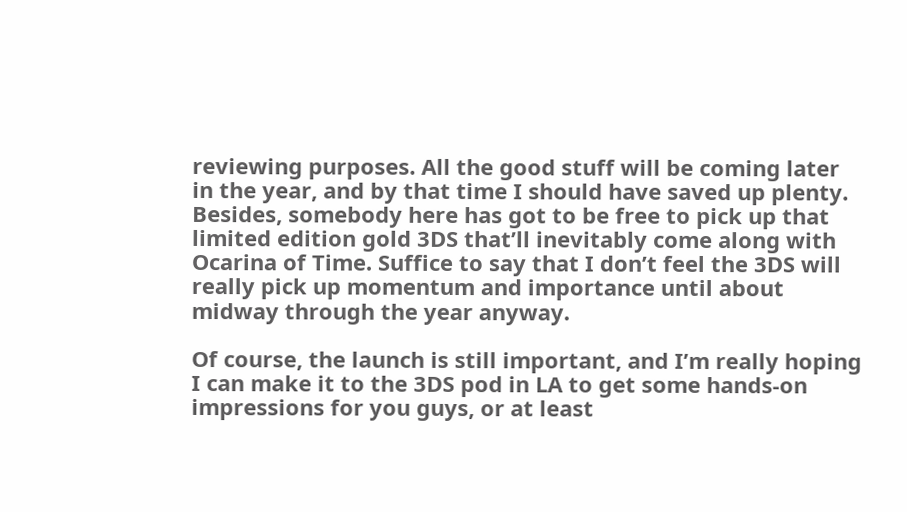reviewing purposes. All the good stuff will be coming later in the year, and by that time I should have saved up plenty. Besides, somebody here has got to be free to pick up that limited edition gold 3DS that’ll inevitably come along with Ocarina of Time. Suffice to say that I don’t feel the 3DS will really pick up momentum and importance until about midway through the year anyway.

Of course, the launch is still important, and I’m really hoping I can make it to the 3DS pod in LA to get some hands-on impressions for you guys, or at least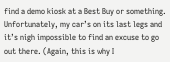find a demo kiosk at a Best Buy or something. Unfortunately, my car’s on its last legs and it’s nigh impossible to find an excuse to go out there. (Again, this is why I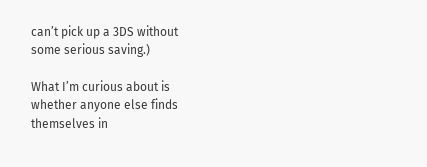can’t pick up a 3DS without some serious saving.)

What I’m curious about is whether anyone else finds themselves in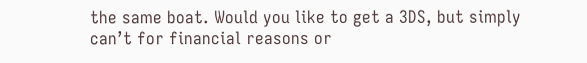the same boat. Would you like to get a 3DS, but simply can’t for financial reasons or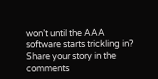won’t until the AAA software starts trickling in? Share your story in the comments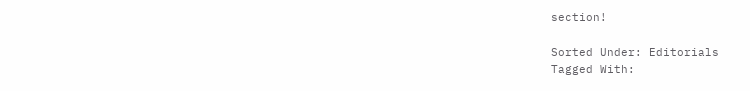section!

Sorted Under: Editorials
Tagged With: